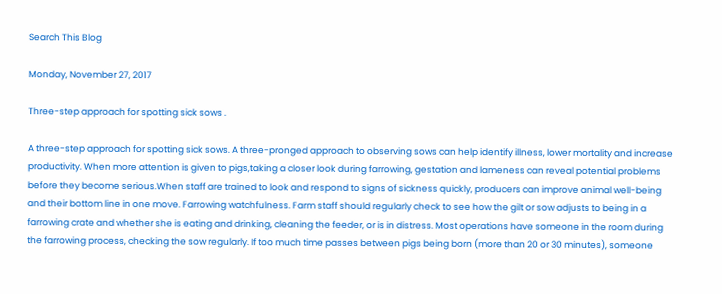Search This Blog

Monday, November 27, 2017

Three-step approach for spotting sick sows .

A three-step approach for spotting sick sows. A three-pronged approach to observing sows can help identify illness, lower mortality and increase productivity. When more attention is given to pigs,taking a closer look during farrowing, gestation and lameness can reveal potential problems before they become serious.When staff are trained to look and respond to signs of sickness quickly, producers can improve animal well-being and their bottom line in one move. Farrowing watchfulness. Farm staff should regularly check to see how the gilt or sow adjusts to being in a farrowing crate and whether she is eating and drinking, cleaning the feeder, or is in distress. Most operations have someone in the room during the farrowing process, checking the sow regularly. If too much time passes between pigs being born (more than 20 or 30 minutes), someone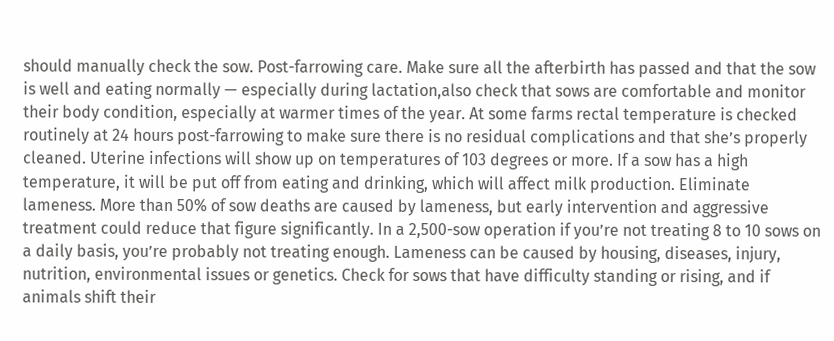should manually check the sow. Post-farrowing care. Make sure all the afterbirth has passed and that the sow is well and eating normally — especially during lactation,also check that sows are comfortable and monitor their body condition, especially at warmer times of the year. At some farms rectal temperature is checked routinely at 24 hours post-farrowing to make sure there is no residual complications and that she’s properly cleaned. Uterine infections will show up on temperatures of 103 degrees or more. If a sow has a high temperature, it will be put off from eating and drinking, which will affect milk production. Eliminate lameness. More than 50% of sow deaths are caused by lameness, but early intervention and aggressive treatment could reduce that figure significantly. In a 2,500-sow operation if you’re not treating 8 to 10 sows on a daily basis, you’re probably not treating enough. Lameness can be caused by housing, diseases, injury, nutrition, environmental issues or genetics. Check for sows that have difficulty standing or rising, and if animals shift their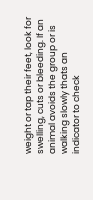weight or tap their feet, look for swelling, cuts or bleeding. If an animal avoids the group or is walking slowly thats an indicator to check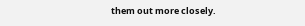them out more closely.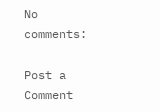No comments:

Post a Comment